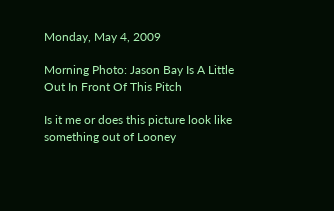Monday, May 4, 2009

Morning Photo: Jason Bay Is A Little Out In Front Of This Pitch

Is it me or does this picture look like something out of Looney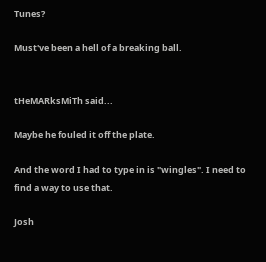Tunes?

Must've been a hell of a breaking ball.


tHeMARksMiTh said...

Maybe he fouled it off the plate.

And the word I had to type in is "wingles". I need to find a way to use that.

Josh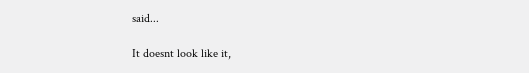said...

It doesnt look like it,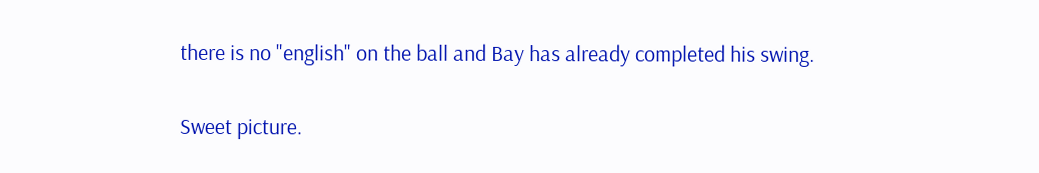there is no "english" on the ball and Bay has already completed his swing.

Sweet picture.